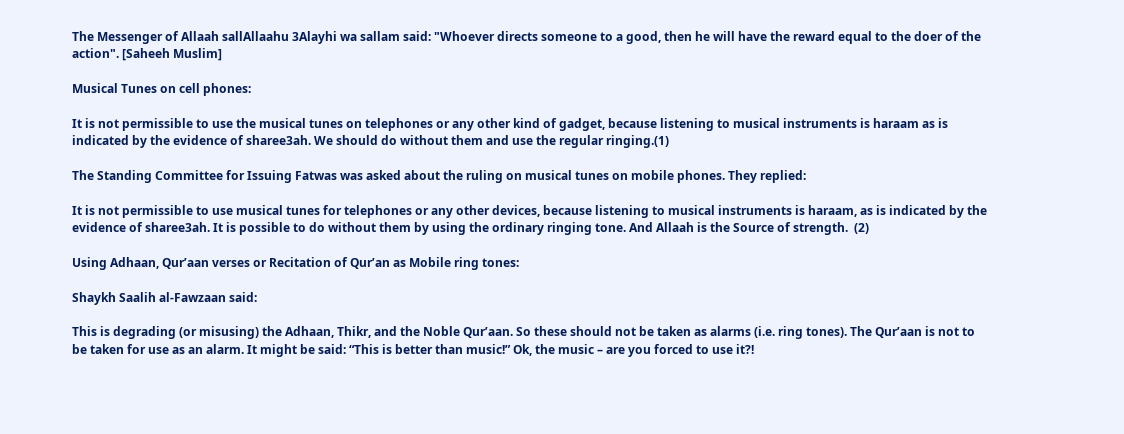The Messenger of Allaah sallAllaahu 3Alayhi wa sallam said: "Whoever directs someone to a good, then he will have the reward equal to the doer of the action". [Saheeh Muslim]

Musical Tunes on cell phones:

It is not permissible to use the musical tunes on telephones or any other kind of gadget, because listening to musical instruments is haraam as is indicated by the evidence of sharee3ah. We should do without them and use the regular ringing.(1)

The Standing Committee for Issuing Fatwas was asked about the ruling on musical tunes on mobile phones. They replied:

It is not permissible to use musical tunes for telephones or any other devices, because listening to musical instruments is haraam, as is indicated by the evidence of sharee3ah. It is possible to do without them by using the ordinary ringing tone. And Allaah is the Source of strength.  (2)

Using Adhaan, Qur’aan verses or Recitation of Qur’an as Mobile ring tones:

Shaykh Saalih al-Fawzaan said:

This is degrading (or misusing) the Adhaan, Thikr, and the Noble Qur’aan. So these should not be taken as alarms (i.e. ring tones). The Qur’aan is not to be taken for use as an alarm. It might be said: “This is better than music!” Ok, the music – are you forced to use it?!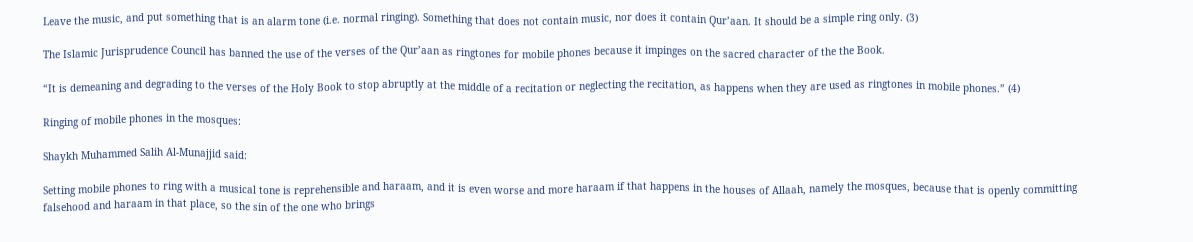Leave the music, and put something that is an alarm tone (i.e. normal ringing). Something that does not contain music, nor does it contain Qur’aan. It should be a simple ring only. (3)

The Islamic Jurisprudence Council has banned the use of the verses of the Qur’aan as ringtones for mobile phones because it impinges on the sacred character of the the Book.

“It is demeaning and degrading to the verses of the Holy Book to stop abruptly at the middle of a recitation or neglecting the recitation, as happens when they are used as ringtones in mobile phones.” (4)

Ringing of mobile phones in the mosques:

Shaykh Muhammed Salih Al-Munajjid said:

Setting mobile phones to ring with a musical tone is reprehensible and haraam, and it is even worse and more haraam if that happens in the houses of Allaah, namely the mosques, because that is openly committing falsehood and haraam in that place, so the sin of the one who brings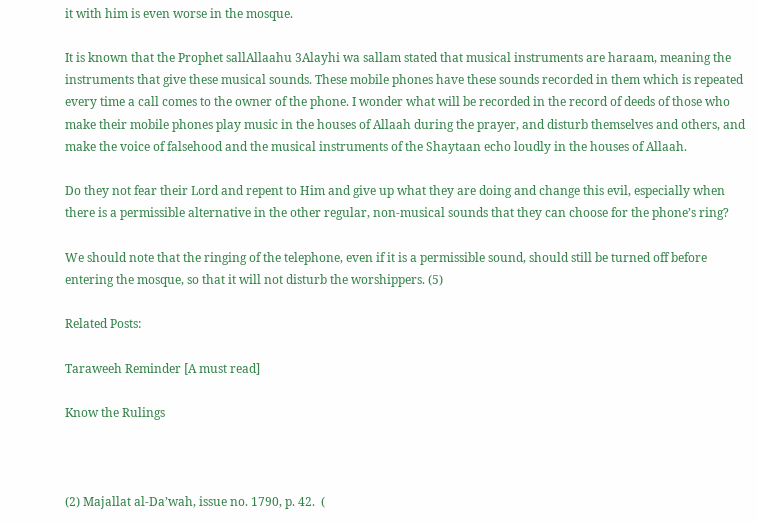it with him is even worse in the mosque.

It is known that the Prophet sallAllaahu 3Alayhi wa sallam stated that musical instruments are haraam, meaning the instruments that give these musical sounds. These mobile phones have these sounds recorded in them which is repeated every time a call comes to the owner of the phone. I wonder what will be recorded in the record of deeds of those who make their mobile phones play music in the houses of Allaah during the prayer, and disturb themselves and others, and make the voice of falsehood and the musical instruments of the Shaytaan echo loudly in the houses of Allaah.

Do they not fear their Lord and repent to Him and give up what they are doing and change this evil, especially when there is a permissible alternative in the other regular, non-musical sounds that they can choose for the phone’s ring?

We should note that the ringing of the telephone, even if it is a permissible sound, should still be turned off before entering the mosque, so that it will not disturb the worshippers. (5)

Related Posts:

Taraweeh Reminder [A must read]

Know the Rulings



(2) Majallat al-Da’wah, issue no. 1790, p. 42.  (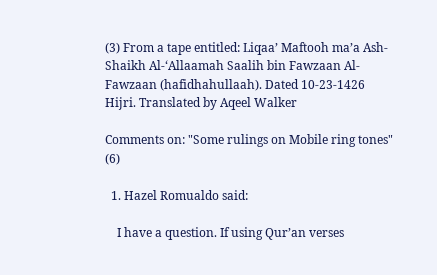(3) From a tape entitled: Liqaa’ Maftooh ma’a Ash-Shaikh Al-‘Allaamah Saalih bin Fawzaan Al-Fawzaan (hafidhahullaah). Dated 10-23-1426 Hijri. Translated by Aqeel Walker

Comments on: "Some rulings on Mobile ring tones" (6)

  1. Hazel Romualdo said:

    I have a question. If using Qur’an verses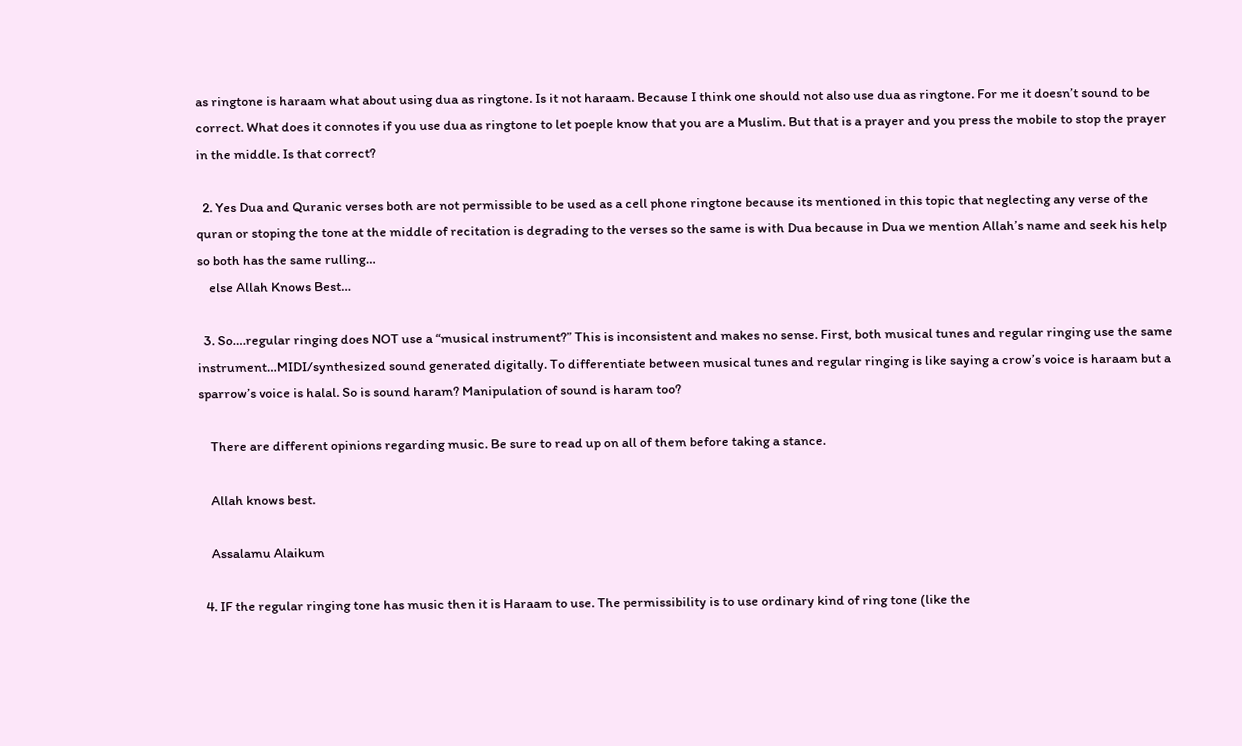as ringtone is haraam what about using dua as ringtone. Is it not haraam. Because I think one should not also use dua as ringtone. For me it doesn’t sound to be correct. What does it connotes if you use dua as ringtone to let poeple know that you are a Muslim. But that is a prayer and you press the mobile to stop the prayer in the middle. Is that correct?

  2. Yes Dua and Quranic verses both are not permissible to be used as a cell phone ringtone because its mentioned in this topic that neglecting any verse of the quran or stoping the tone at the middle of recitation is degrading to the verses so the same is with Dua because in Dua we mention Allah’s name and seek his help so both has the same rulling…
    else Allah Knows Best…

  3. So….regular ringing does NOT use a “musical instrument?” This is inconsistent and makes no sense. First, both musical tunes and regular ringing use the same instrument…MIDI/synthesized sound generated digitally. To differentiate between musical tunes and regular ringing is like saying a crow’s voice is haraam but a sparrow’s voice is halal. So is sound haram? Manipulation of sound is haram too?

    There are different opinions regarding music. Be sure to read up on all of them before taking a stance.

    Allah knows best.

    Assalamu Alaikum

  4. IF the regular ringing tone has music then it is Haraam to use. The permissibility is to use ordinary kind of ring tone (like the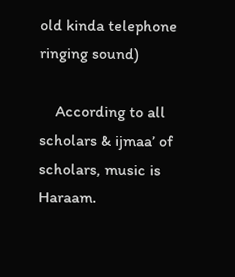old kinda telephone ringing sound)

    According to all scholars & ijmaa’ of scholars, music is Haraam.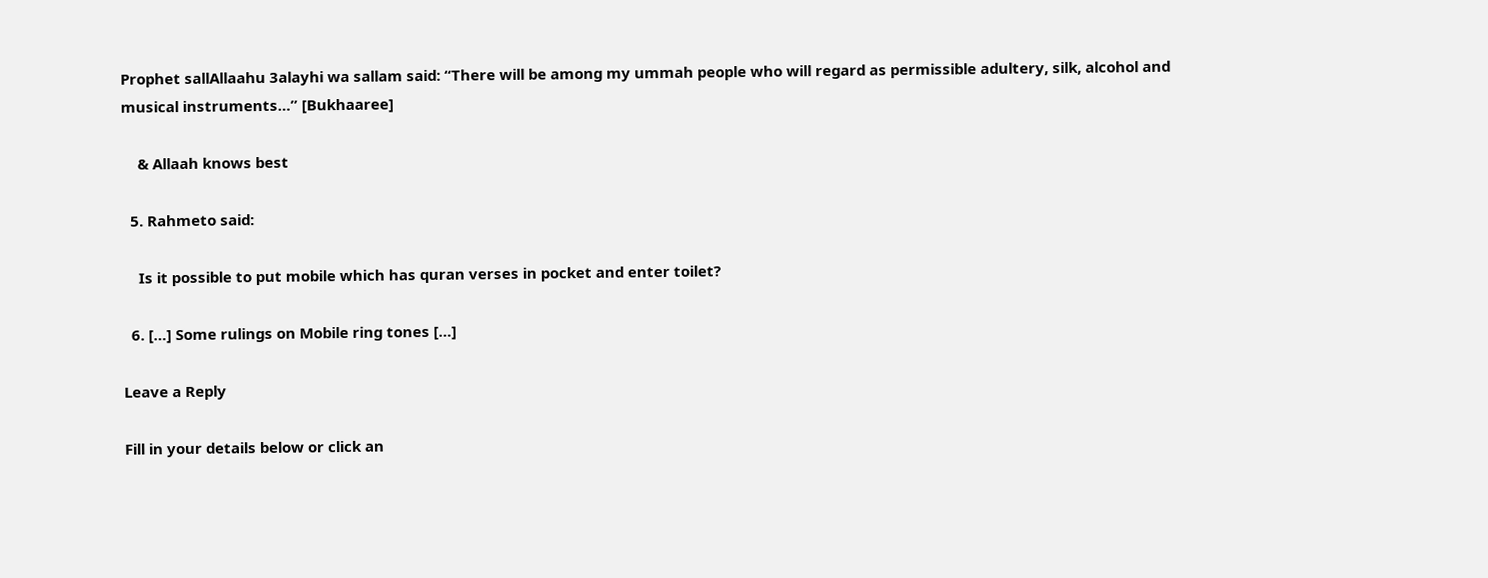Prophet sallAllaahu 3alayhi wa sallam said: “There will be among my ummah people who will regard as permissible adultery, silk, alcohol and musical instruments…” [Bukhaaree]

    & Allaah knows best

  5. Rahmeto said:

    Is it possible to put mobile which has quran verses in pocket and enter toilet?

  6. […] Some rulings on Mobile ring tones […]

Leave a Reply

Fill in your details below or click an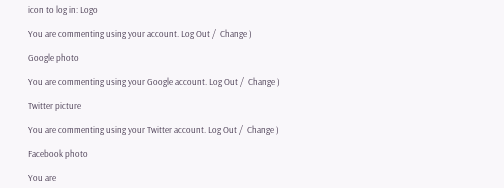icon to log in: Logo

You are commenting using your account. Log Out /  Change )

Google photo

You are commenting using your Google account. Log Out /  Change )

Twitter picture

You are commenting using your Twitter account. Log Out /  Change )

Facebook photo

You are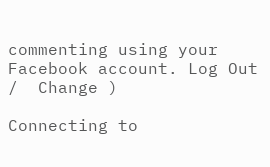commenting using your Facebook account. Log Out /  Change )

Connecting to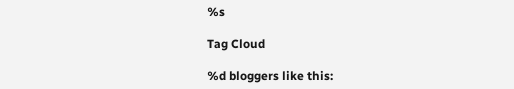%s

Tag Cloud

%d bloggers like this: